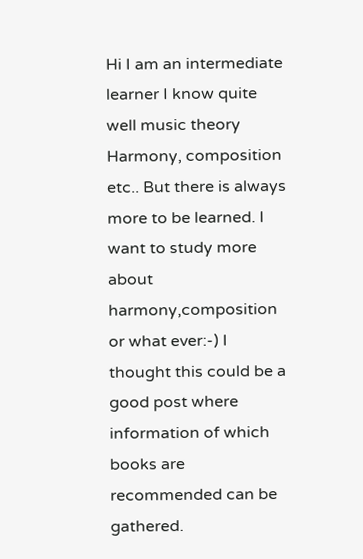Hi I am an intermediate learner I know quite well music theory Harmony, composition etc.. But there is always more to be learned. I want to study more about harmony,composition or what ever:-) I thought this could be a good post where information of which books are recommended can be gathered.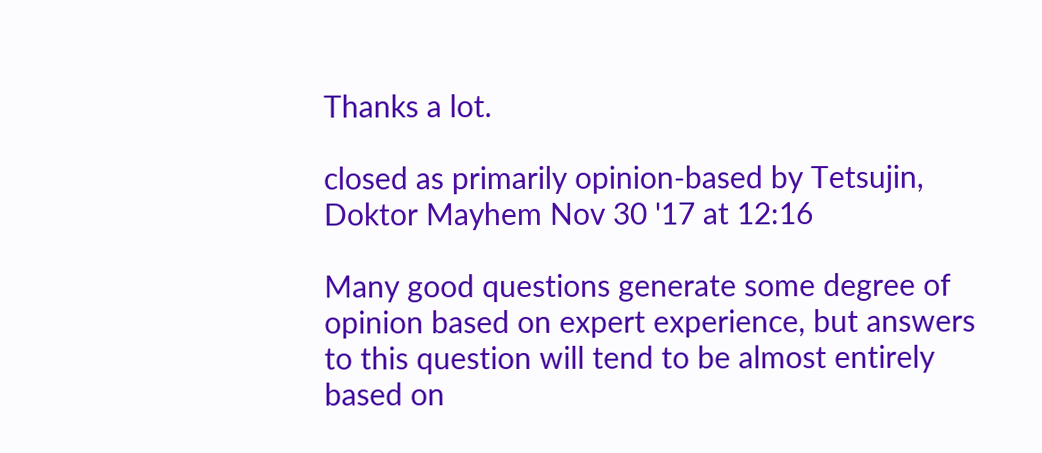Thanks a lot.

closed as primarily opinion-based by Tetsujin, Doktor Mayhem Nov 30 '17 at 12:16

Many good questions generate some degree of opinion based on expert experience, but answers to this question will tend to be almost entirely based on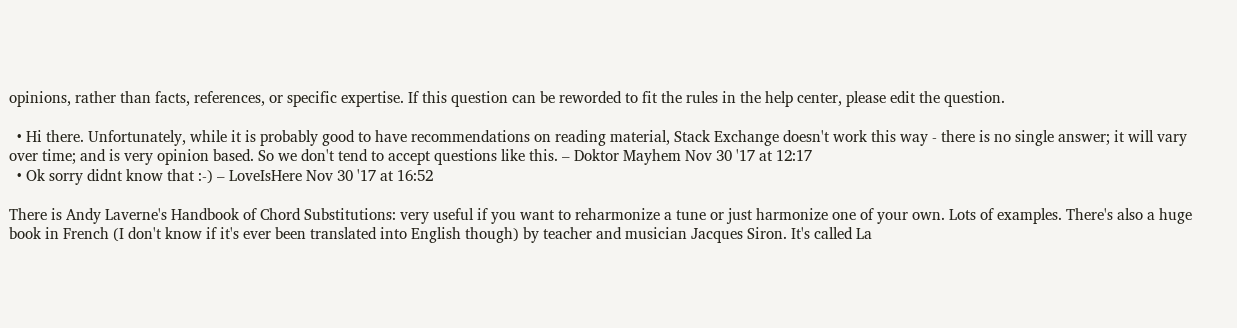opinions, rather than facts, references, or specific expertise. If this question can be reworded to fit the rules in the help center, please edit the question.

  • Hi there. Unfortunately, while it is probably good to have recommendations on reading material, Stack Exchange doesn't work this way - there is no single answer; it will vary over time; and is very opinion based. So we don't tend to accept questions like this. – Doktor Mayhem Nov 30 '17 at 12:17
  • Ok sorry didnt know that :-) – LoveIsHere Nov 30 '17 at 16:52

There is Andy Laverne's Handbook of Chord Substitutions: very useful if you want to reharmonize a tune or just harmonize one of your own. Lots of examples. There's also a huge book in French (I don't know if it's ever been translated into English though) by teacher and musician Jacques Siron. It's called La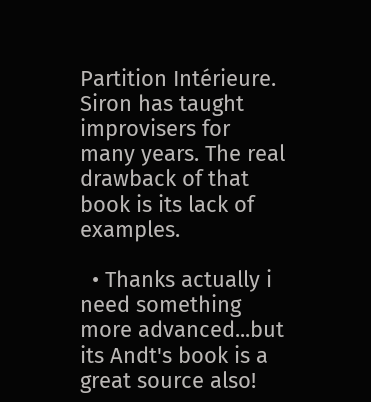Partition Intérieure. Siron has taught improvisers for many years. The real drawback of that book is its lack of examples.

  • Thanks actually i need something more advanced...but its Andt's book is a great source also!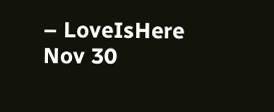– LoveIsHere Nov 30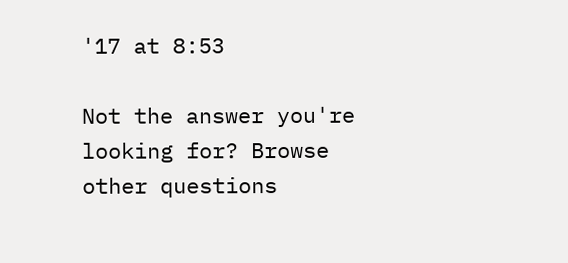'17 at 8:53

Not the answer you're looking for? Browse other questions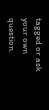tagged or ask your own question.